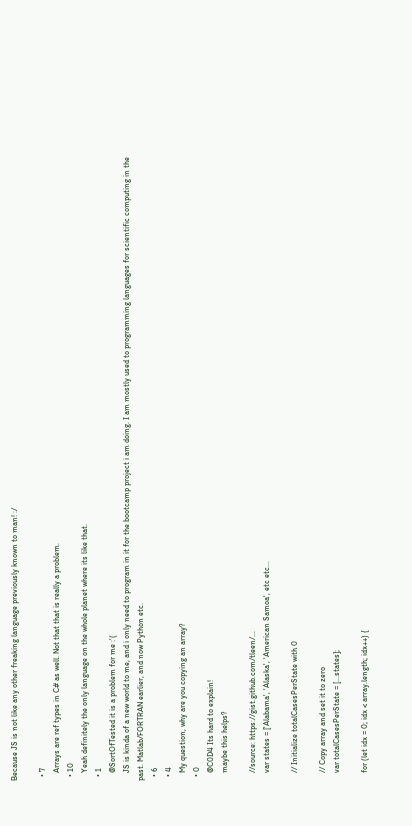Because JS is not like any other freaking language previously known to man! :/

  • 7
    Arrays are ref types in C# as well. Not that that is really a problem.
  • 10
    Yeah definitely the only language on the whole planet where its like that.
  • 1
    @SortOfTested it is a problem for me :'(
    JS is kinda of a new world to me, and i only need to program in it for the bootcamp project i am doing. I am mostly used to programming languages for scientific computing in the past. Matlab/FORTRAN earlier, and now Python etc.
  • 6
  • 4
    My question, why are you copying an array?
  • 0
    @C0D4 Its hard to explain!
    maybe this helps?

    //source: https://gist.github.com/tleen/...
    var states = ['Alabama', 'Alaska', 'American Samoa', etc etc...

    // Initialize totalCasesPerState with 0

    // Copy array and set it to zero
    var totalCasesPerState = [...states];

    for (let idx = 0; idx < array.length; idx++) {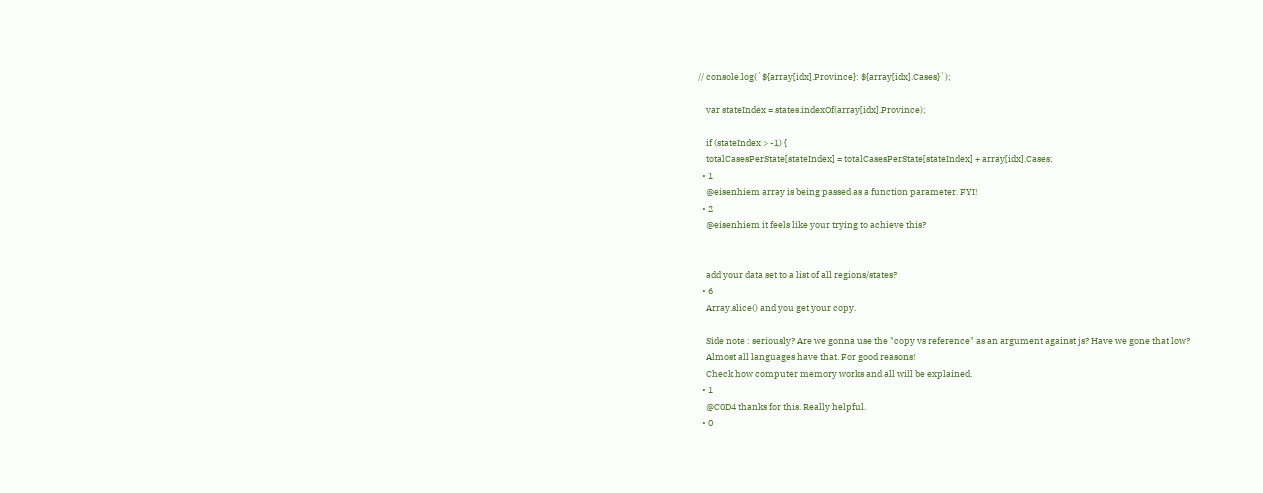// console.log(`${array[idx].Province}: ${array[idx].Cases}`);

    var stateIndex = states.indexOf(array[idx].Province);

    if (stateIndex > -1) {
    totalCasesPerState[stateIndex] = totalCasesPerState[stateIndex] + array[idx].Cases;
  • 1
    @eisenhiem array is being passed as a function parameter. FYI!
  • 2
    @eisenhiem it feels like your trying to achieve this?


    add your data set to a list of all regions/states?
  • 6
    Array.slice() and you get your copy.

    Side note : seriously? Are we gonna use the "copy vs reference" as an argument against js? Have we gone that low?
    Almost all languages have that. For good reasons!
    Check how computer memory works and all will be explained.
  • 1
    @C0D4 thanks for this. Really helpful.
  • 0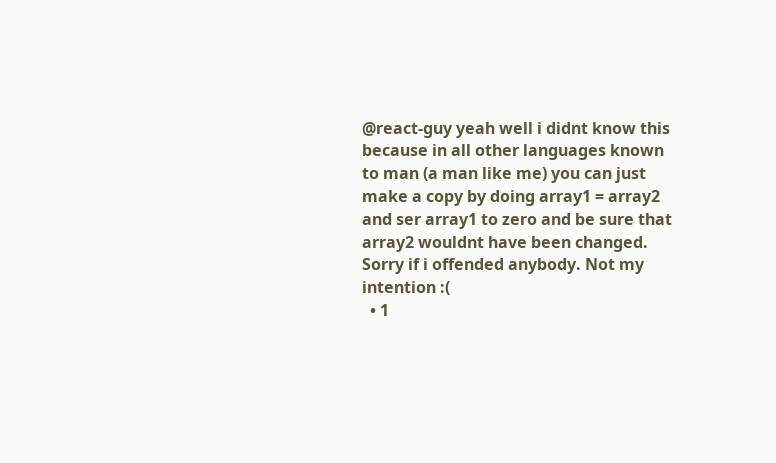@react-guy yeah well i didnt know this because in all other languages known to man (a man like me) you can just make a copy by doing array1 = array2 and ser array1 to zero and be sure that array2 wouldnt have been changed. Sorry if i offended anybody. Not my intention :(
  • 1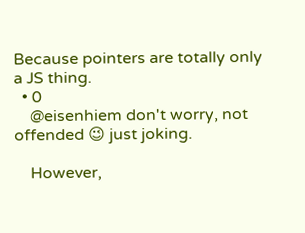Because pointers are totally only a JS thing.
  • 0
    @eisenhiem don't worry, not offended 😉 just joking.

    However,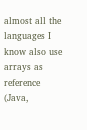almost all the languages I know also use arrays as reference (Java,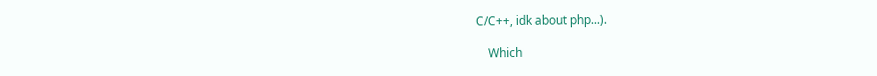C/C++, idk about php...).

    Which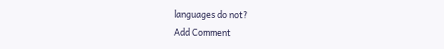languages do not?
Add Comment